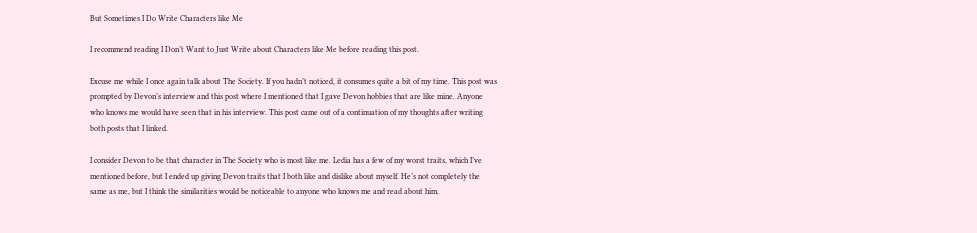But Sometimes I Do Write Characters like Me

I recommend reading I Don’t Want to Just Write about Characters like Me before reading this post.

Excuse me while I once again talk about The Society. If you hadn’t noticed, it consumes quite a bit of my time. This post was prompted by Devon’s interview and this post where I mentioned that I gave Devon hobbies that are like mine. Anyone who knows me would have seen that in his interview. This post came out of a continuation of my thoughts after writing both posts that I linked.

I consider Devon to be that character in The Society who is most like me. Ledia has a few of my worst traits, which I’ve mentioned before, but I ended up giving Devon traits that I both like and dislike about myself. He’s not completely the same as me, but I think the similarities would be noticeable to anyone who knows me and read about him.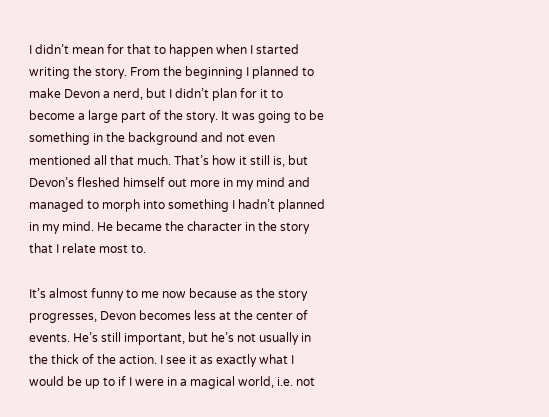I didn’t mean for that to happen when I started writing the story. From the beginning I planned to make Devon a nerd, but I didn’t plan for it to become a large part of the story. It was going to be something in the background and not even mentioned all that much. That’s how it still is, but Devon’s fleshed himself out more in my mind and managed to morph into something I hadn’t planned in my mind. He became the character in the story that I relate most to.

It’s almost funny to me now because as the story progresses, Devon becomes less at the center of events. He’s still important, but he’s not usually in the thick of the action. I see it as exactly what I would be up to if I were in a magical world, i.e. not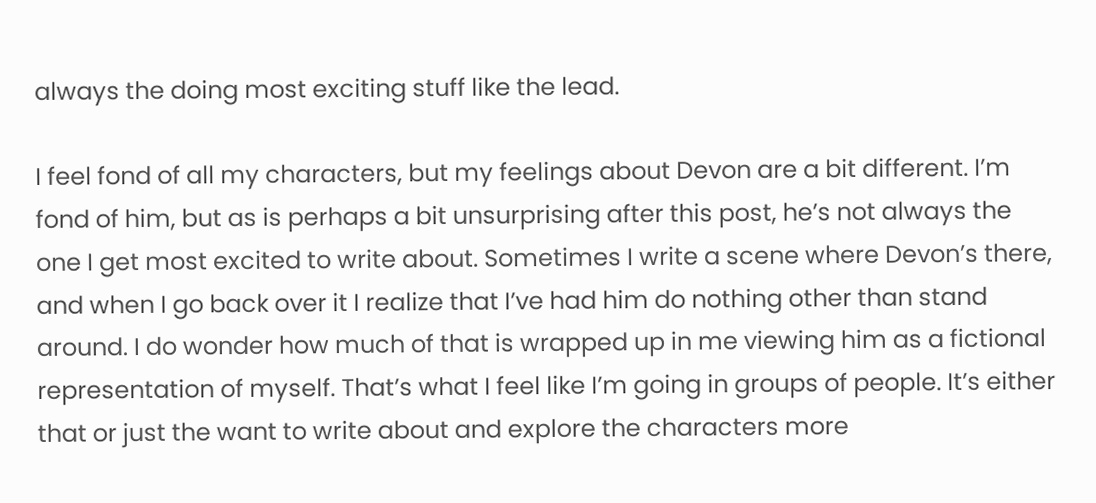always the doing most exciting stuff like the lead.

I feel fond of all my characters, but my feelings about Devon are a bit different. I’m fond of him, but as is perhaps a bit unsurprising after this post, he’s not always the one I get most excited to write about. Sometimes I write a scene where Devon’s there, and when I go back over it I realize that I’ve had him do nothing other than stand around. I do wonder how much of that is wrapped up in me viewing him as a fictional representation of myself. That’s what I feel like I’m going in groups of people. It’s either that or just the want to write about and explore the characters more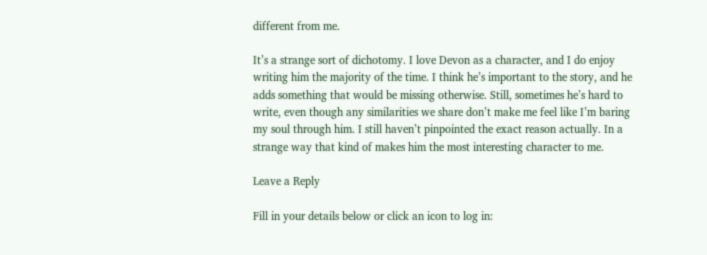different from me.

It’s a strange sort of dichotomy. I love Devon as a character, and I do enjoy writing him the majority of the time. I think he’s important to the story, and he adds something that would be missing otherwise. Still, sometimes he’s hard to write, even though any similarities we share don’t make me feel like I’m baring my soul through him. I still haven’t pinpointed the exact reason actually. In a strange way that kind of makes him the most interesting character to me.

Leave a Reply

Fill in your details below or click an icon to log in: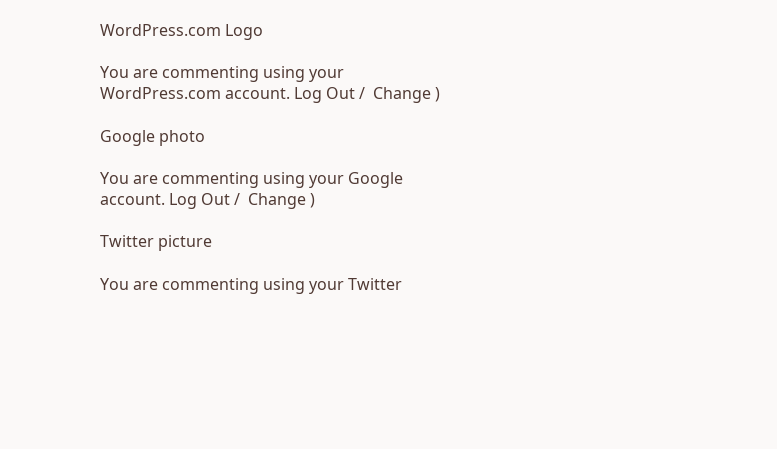WordPress.com Logo

You are commenting using your WordPress.com account. Log Out /  Change )

Google photo

You are commenting using your Google account. Log Out /  Change )

Twitter picture

You are commenting using your Twitter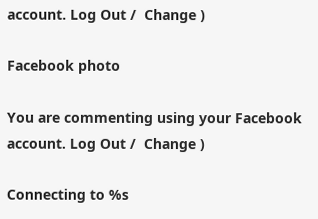account. Log Out /  Change )

Facebook photo

You are commenting using your Facebook account. Log Out /  Change )

Connecting to %s